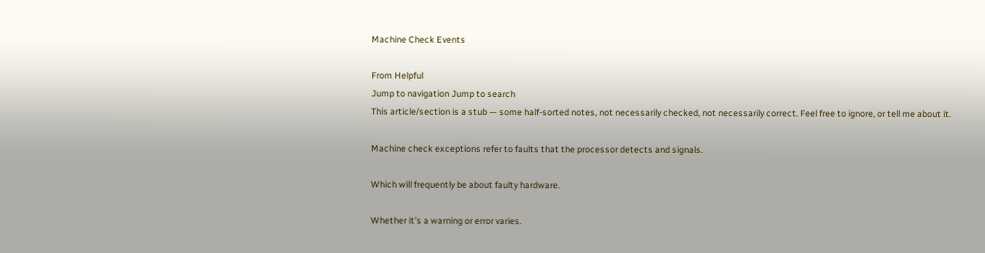Machine Check Events

From Helpful
Jump to navigation Jump to search
This article/section is a stub — some half-sorted notes, not necessarily checked, not necessarily correct. Feel free to ignore, or tell me about it.

Machine check exceptions refer to faults that the processor detects and signals.

Which will frequently be about faulty hardware.

Whether it's a warning or error varies.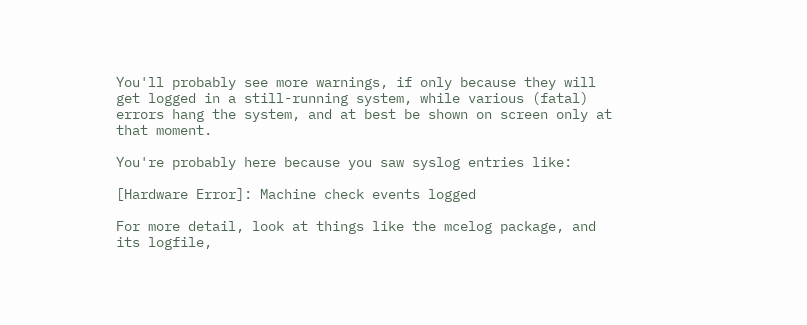You'll probably see more warnings, if only because they will get logged in a still-running system, while various (fatal) errors hang the system, and at best be shown on screen only at that moment.

You're probably here because you saw syslog entries like:

[Hardware Error]: Machine check events logged

For more detail, look at things like the mcelog package, and its logfile,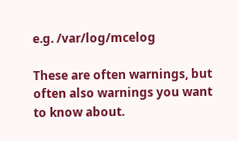e.g. /var/log/mcelog

These are often warnings, but often also warnings you want to know about.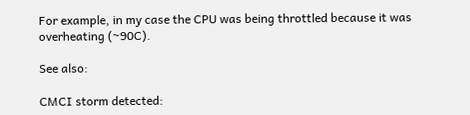For example, in my case the CPU was being throttled because it was overheating (~90C).

See also:

CMCI storm detected: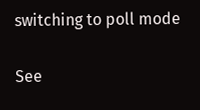switching to poll mode

See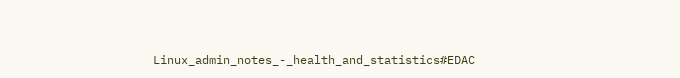Linux_admin_notes_-_health_and_statistics#EDAC